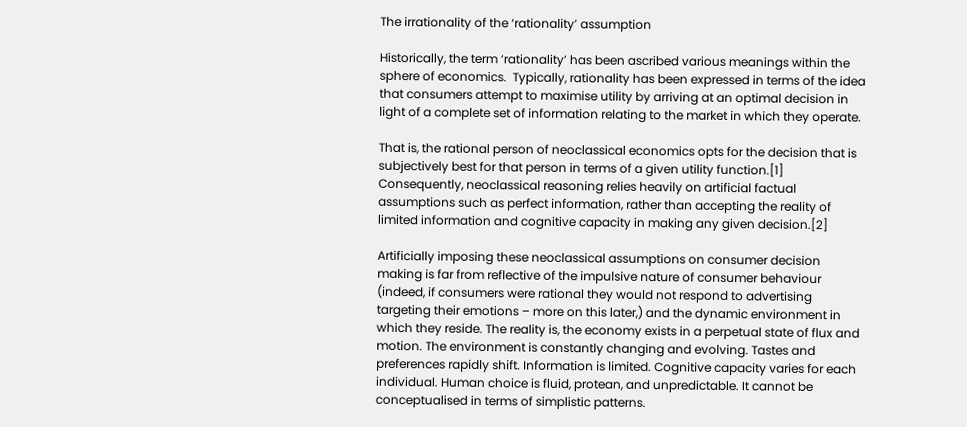The irrationality of the ‘rationality’ assumption

Historically, the term ‘rationality’ has been ascribed various meanings within the sphere of economics.  Typically, rationality has been expressed in terms of the idea that consumers attempt to maximise utility by arriving at an optimal decision in light of a complete set of information relating to the market in which they operate.

That is, the rational person of neoclassical economics opts for the decision that is subjectively best for that person in terms of a given utility function.[1] Consequently, neoclassical reasoning relies heavily on artificial factual assumptions such as perfect information, rather than accepting the reality of limited information and cognitive capacity in making any given decision.[2]

Artificially imposing these neoclassical assumptions on consumer decision making is far from reflective of the impulsive nature of consumer behaviour (indeed, if consumers were rational they would not respond to advertising targeting their emotions – more on this later,) and the dynamic environment in which they reside. The reality is, the economy exists in a perpetual state of flux and motion. The environment is constantly changing and evolving. Tastes and preferences rapidly shift. Information is limited. Cognitive capacity varies for each individual. Human choice is fluid, protean, and unpredictable. It cannot be conceptualised in terms of simplistic patterns.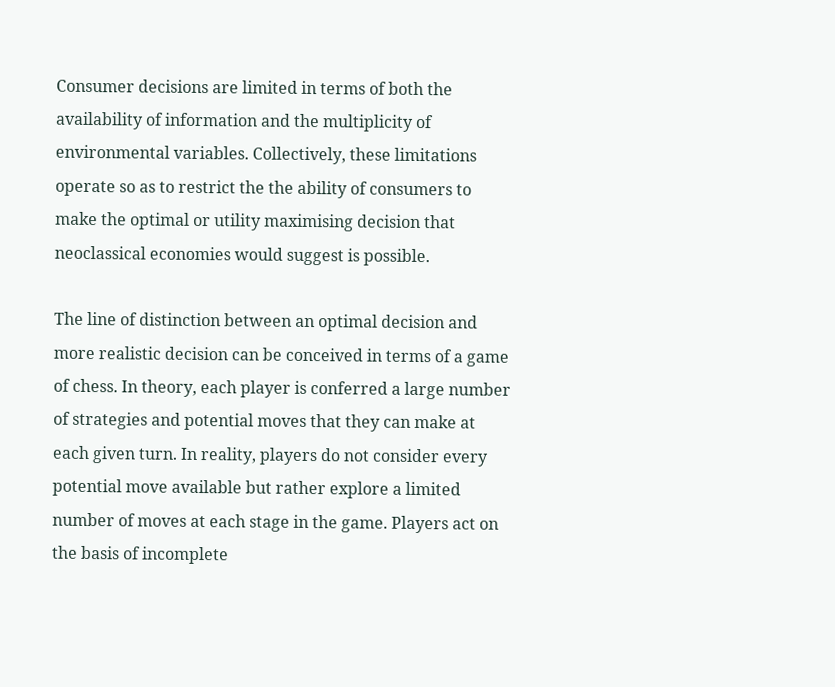Consumer decisions are limited in terms of both the availability of information and the multiplicity of environmental variables. Collectively, these limitations operate so as to restrict the the ability of consumers to make the optimal or utility maximising decision that neoclassical economies would suggest is possible.

The line of distinction between an optimal decision and more realistic decision can be conceived in terms of a game of chess. In theory, each player is conferred a large number of strategies and potential moves that they can make at each given turn. In reality, players do not consider every potential move available but rather explore a limited number of moves at each stage in the game. Players act on the basis of incomplete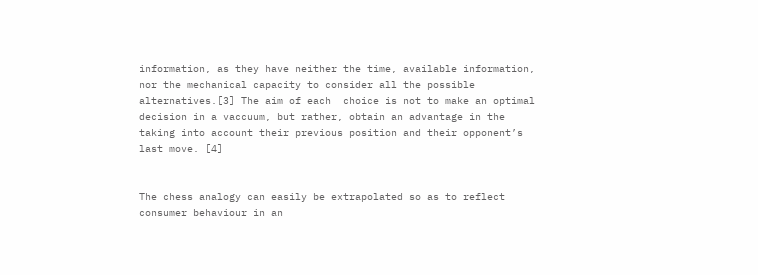information, as they have neither the time, available information, nor the mechanical capacity to consider all the possible alternatives.[3] The aim of each  choice is not to make an optimal decision in a vaccuum, but rather, obtain an advantage in the taking into account their previous position and their opponent’s last move. [4]


The chess analogy can easily be extrapolated so as to reflect consumer behaviour in an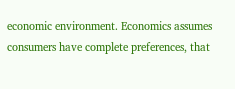economic environment. Economics assumes consumers have complete preferences, that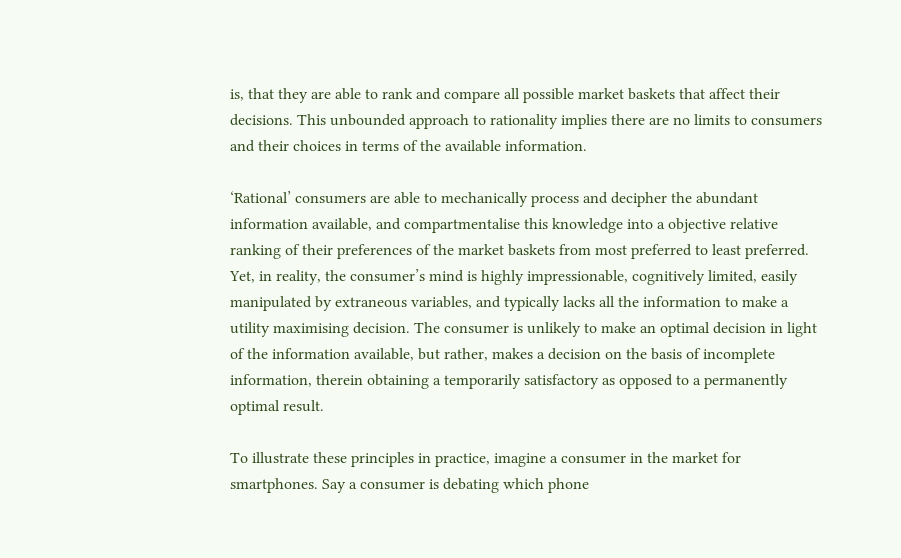is, that they are able to rank and compare all possible market baskets that affect their decisions. This unbounded approach to rationality implies there are no limits to consumers and their choices in terms of the available information.

‘Rational’ consumers are able to mechanically process and decipher the abundant information available, and compartmentalise this knowledge into a objective relative ranking of their preferences of the market baskets from most preferred to least preferred. Yet, in reality, the consumer’s mind is highly impressionable, cognitively limited, easily manipulated by extraneous variables, and typically lacks all the information to make a utility maximising decision. The consumer is unlikely to make an optimal decision in light of the information available, but rather, makes a decision on the basis of incomplete information, therein obtaining a temporarily satisfactory as opposed to a permanently optimal result.

To illustrate these principles in practice, imagine a consumer in the market for smartphones. Say a consumer is debating which phone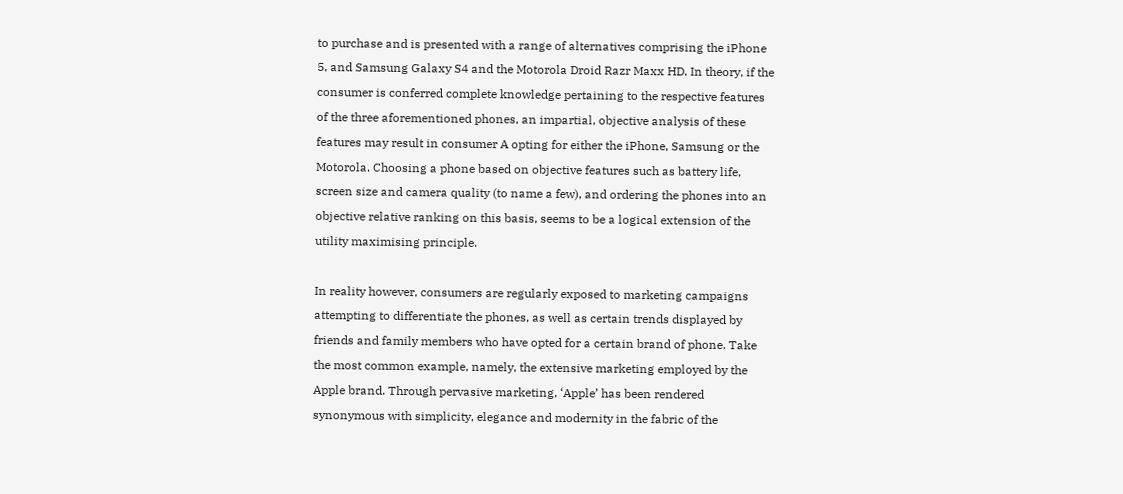to purchase and is presented with a range of alternatives comprising the iPhone 5, and Samsung Galaxy S4 and the Motorola Droid Razr Maxx HD. In theory, if the consumer is conferred complete knowledge pertaining to the respective features of the three aforementioned phones, an impartial, objective analysis of these features may result in consumer A opting for either the iPhone, Samsung or the Motorola. Choosing a phone based on objective features such as battery life, screen size and camera quality (to name a few), and ordering the phones into an objective relative ranking on this basis, seems to be a logical extension of the utility maximising principle.

In reality however, consumers are regularly exposed to marketing campaigns attempting to differentiate the phones, as well as certain trends displayed by friends and family members who have opted for a certain brand of phone. Take the most common example, namely, the extensive marketing employed by the Apple brand. Through pervasive marketing, ‘Apple’ has been rendered synonymous with simplicity, elegance and modernity in the fabric of the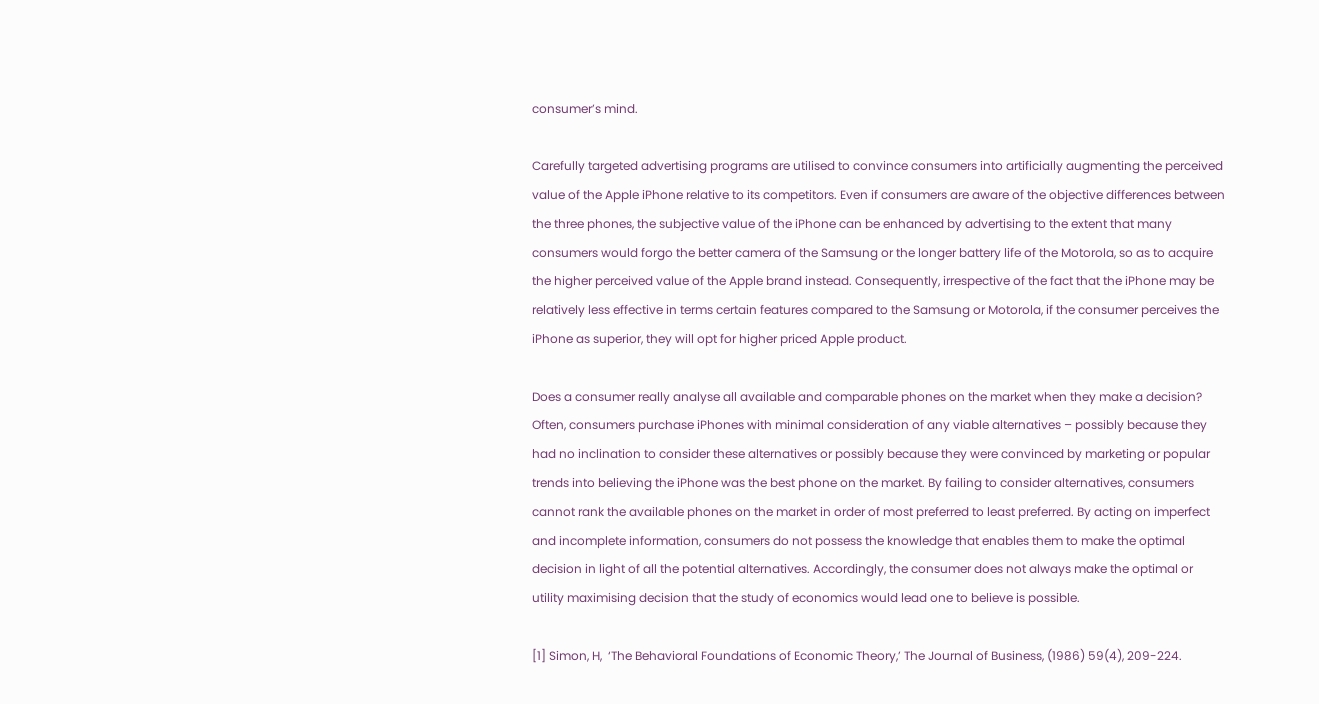consumer’s mind.

Carefully targeted advertising programs are utilised to convince consumers into artificially augmenting the perceived value of the Apple iPhone relative to its competitors. Even if consumers are aware of the objective differences between the three phones, the subjective value of the iPhone can be enhanced by advertising to the extent that many consumers would forgo the better camera of the Samsung or the longer battery life of the Motorola, so as to acquire the higher perceived value of the Apple brand instead. Consequently, irrespective of the fact that the iPhone may be relatively less effective in terms certain features compared to the Samsung or Motorola, if the consumer perceives the iPhone as superior, they will opt for higher priced Apple product.

Does a consumer really analyse all available and comparable phones on the market when they make a decision? Often, consumers purchase iPhones with minimal consideration of any viable alternatives – possibly because they had no inclination to consider these alternatives or possibly because they were convinced by marketing or popular trends into believing the iPhone was the best phone on the market. By failing to consider alternatives, consumers cannot rank the available phones on the market in order of most preferred to least preferred. By acting on imperfect and incomplete information, consumers do not possess the knowledge that enables them to make the optimal decision in light of all the potential alternatives. Accordingly, the consumer does not always make the optimal or utility maximising decision that the study of economics would lead one to believe is possible.

[1] Simon, H,  ‘The Behavioral Foundations of Economic Theory,’ The Journal of Business, (1986) 59(4), 209-224.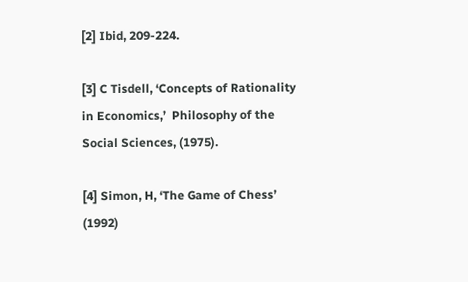[2] Ibid, 209-224.

[3] C Tisdell, ‘Concepts of Rationality in Economics,’  Philosophy of the Social Sciences, (1975).

[4] Simon, H, ‘The Game of Chess’ (1992)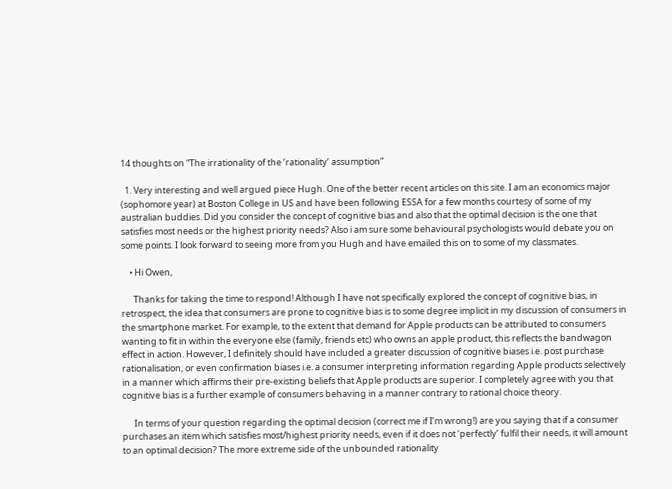14 thoughts on “The irrationality of the ‘rationality’ assumption”

  1. Very interesting and well argued piece Hugh. One of the better recent articles on this site. I am an economics major (sophomore year) at Boston College in US and have been following ESSA for a few months courtesy of some of my australian buddies. Did you consider the concept of cognitive bias and also that the optimal decision is the one that satisfies most needs or the highest priority needs? Also i am sure some behavioural psychologists would debate you on some points. I look forward to seeing more from you Hugh and have emailed this on to some of my classmates.

    • Hi Owen,

      Thanks for taking the time to respond! Although I have not specifically explored the concept of cognitive bias, in retrospect, the idea that consumers are prone to cognitive bias is to some degree implicit in my discussion of consumers in the smartphone market. For example, to the extent that demand for Apple products can be attributed to consumers wanting to fit in within the everyone else (family, friends etc) who owns an apple product, this reflects the bandwagon effect in action. However, I definitely should have included a greater discussion of cognitive biases i.e. post purchase rationalisation, or even confirmation biases i.e. a consumer interpreting information regarding Apple products selectively in a manner which affirms their pre-existing beliefs that Apple products are superior. I completely agree with you that cognitive bias is a further example of consumers behaving in a manner contrary to rational choice theory.

      In terms of your question regarding the optimal decision (correct me if I’m wrong!) are you saying that if a consumer purchases an item which satisfies most/highest priority needs, even if it does not ‘perfectly’ fulfil their needs, it will amount to an optimal decision? The more extreme side of the unbounded rationality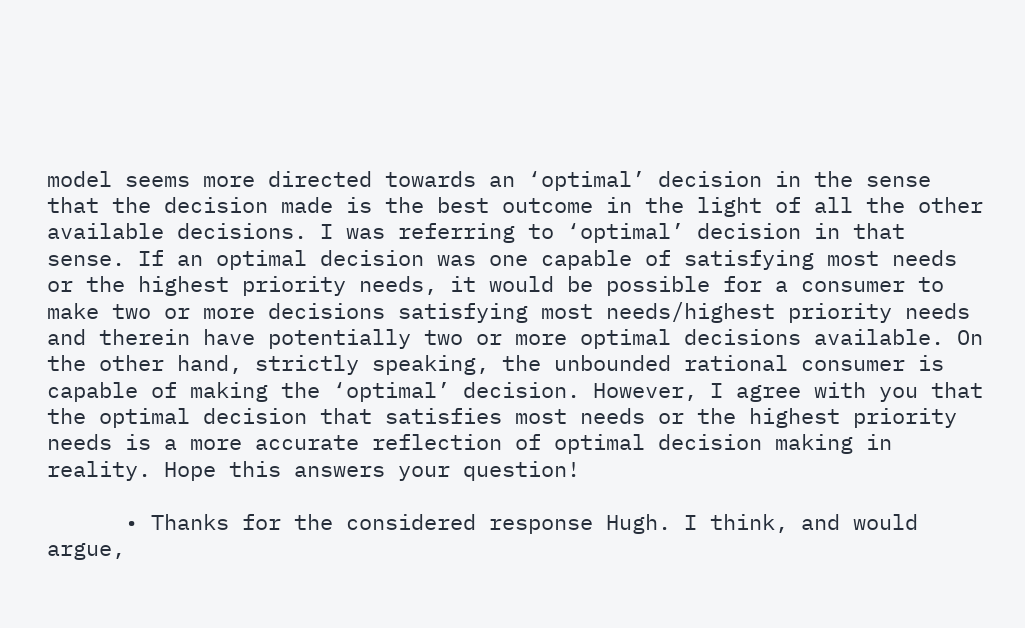model seems more directed towards an ‘optimal’ decision in the sense that the decision made is the best outcome in the light of all the other available decisions. I was referring to ‘optimal’ decision in that sense. If an optimal decision was one capable of satisfying most needs or the highest priority needs, it would be possible for a consumer to make two or more decisions satisfying most needs/highest priority needs and therein have potentially two or more optimal decisions available. On the other hand, strictly speaking, the unbounded rational consumer is capable of making the ‘optimal’ decision. However, I agree with you that the optimal decision that satisfies most needs or the highest priority needs is a more accurate reflection of optimal decision making in reality. Hope this answers your question!

      • Thanks for the considered response Hugh. I think, and would argue,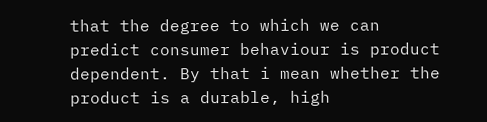that the degree to which we can predict consumer behaviour is product dependent. By that i mean whether the product is a durable, high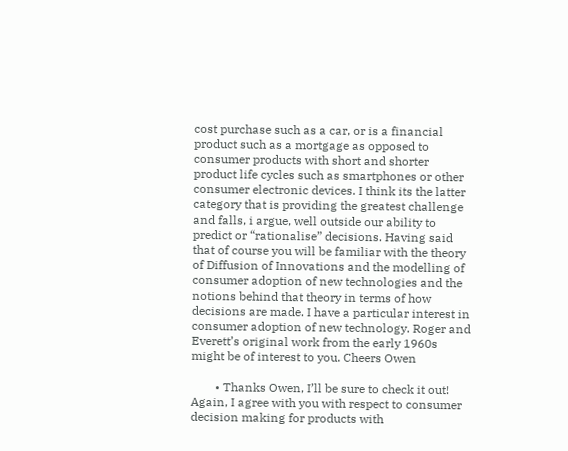cost purchase such as a car, or is a financial product such as a mortgage as opposed to consumer products with short and shorter product life cycles such as smartphones or other consumer electronic devices. I think its the latter category that is providing the greatest challenge and falls, i argue, well outside our ability to predict or “rationalise” decisions. Having said that of course you will be familiar with the theory of Diffusion of Innovations and the modelling of consumer adoption of new technologies and the notions behind that theory in terms of how decisions are made. I have a particular interest in consumer adoption of new technology. Roger and Everett’s original work from the early 1960s might be of interest to you. Cheers Owen

        • Thanks Owen, I’ll be sure to check it out! Again, I agree with you with respect to consumer decision making for products with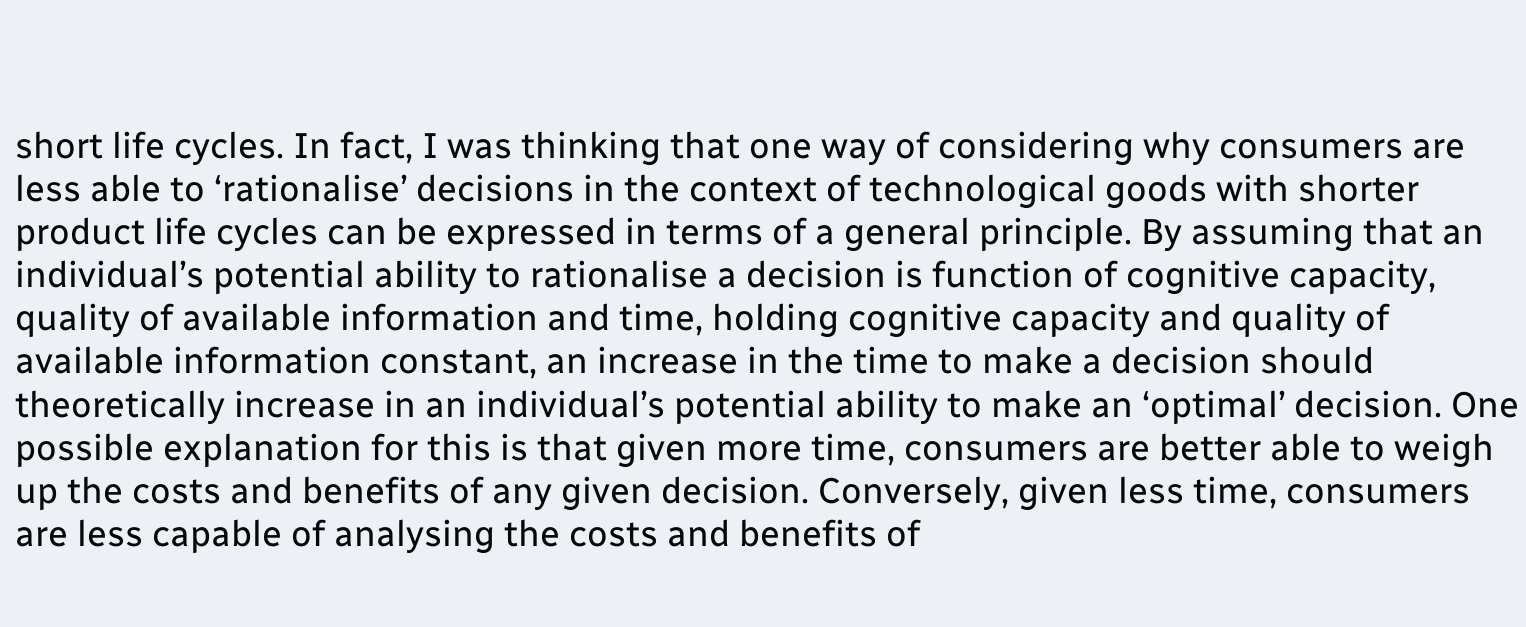short life cycles. In fact, I was thinking that one way of considering why consumers are less able to ‘rationalise’ decisions in the context of technological goods with shorter product life cycles can be expressed in terms of a general principle. By assuming that an individual’s potential ability to rationalise a decision is function of cognitive capacity, quality of available information and time, holding cognitive capacity and quality of available information constant, an increase in the time to make a decision should theoretically increase in an individual’s potential ability to make an ‘optimal’ decision. One possible explanation for this is that given more time, consumers are better able to weigh up the costs and benefits of any given decision. Conversely, given less time, consumers are less capable of analysing the costs and benefits of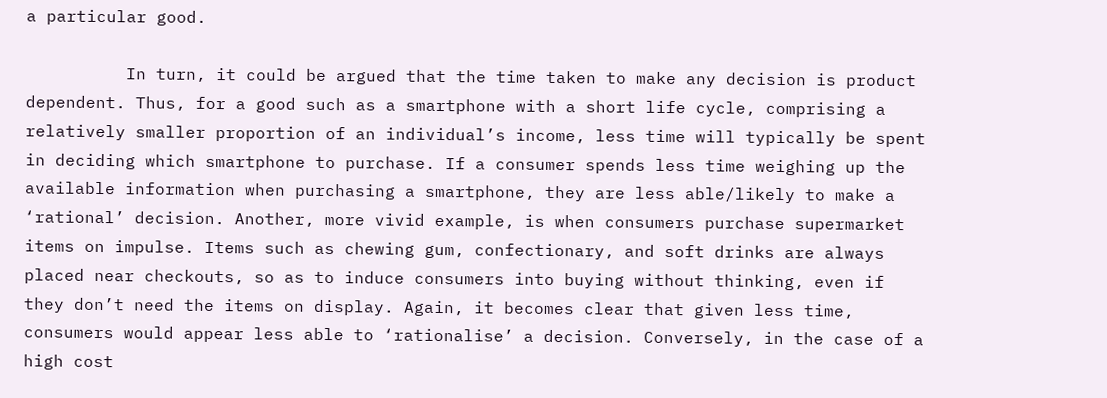a particular good.

          In turn, it could be argued that the time taken to make any decision is product dependent. Thus, for a good such as a smartphone with a short life cycle, comprising a relatively smaller proportion of an individual’s income, less time will typically be spent in deciding which smartphone to purchase. If a consumer spends less time weighing up the available information when purchasing a smartphone, they are less able/likely to make a ‘rational’ decision. Another, more vivid example, is when consumers purchase supermarket items on impulse. Items such as chewing gum, confectionary, and soft drinks are always placed near checkouts, so as to induce consumers into buying without thinking, even if they don’t need the items on display. Again, it becomes clear that given less time, consumers would appear less able to ‘rationalise’ a decision. Conversely, in the case of a high cost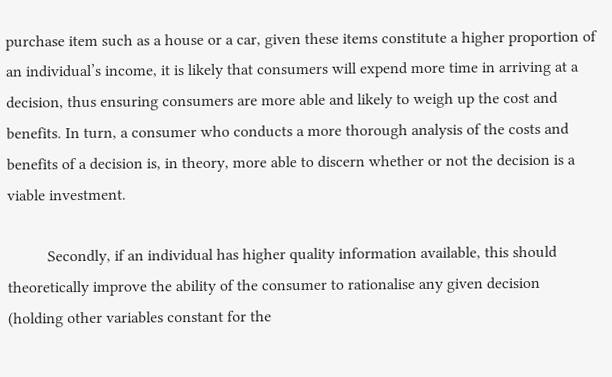purchase item such as a house or a car, given these items constitute a higher proportion of an individual’s income, it is likely that consumers will expend more time in arriving at a decision, thus ensuring consumers are more able and likely to weigh up the cost and benefits. In turn, a consumer who conducts a more thorough analysis of the costs and benefits of a decision is, in theory, more able to discern whether or not the decision is a viable investment.

          Secondly, if an individual has higher quality information available, this should theoretically improve the ability of the consumer to rationalise any given decision (holding other variables constant for the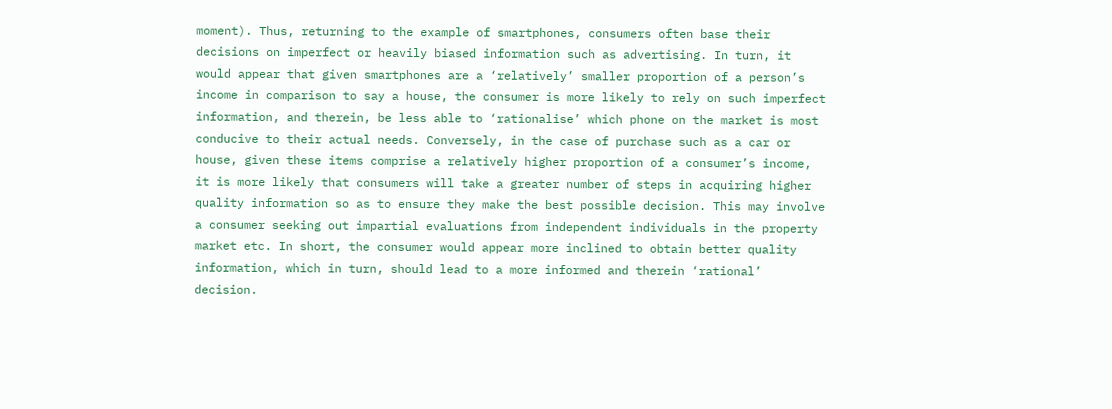moment). Thus, returning to the example of smartphones, consumers often base their decisions on imperfect or heavily biased information such as advertising. In turn, it would appear that given smartphones are a ‘relatively’ smaller proportion of a person’s income in comparison to say a house, the consumer is more likely to rely on such imperfect information, and therein, be less able to ‘rationalise’ which phone on the market is most conducive to their actual needs. Conversely, in the case of purchase such as a car or house, given these items comprise a relatively higher proportion of a consumer’s income, it is more likely that consumers will take a greater number of steps in acquiring higher quality information so as to ensure they make the best possible decision. This may involve a consumer seeking out impartial evaluations from independent individuals in the property market etc. In short, the consumer would appear more inclined to obtain better quality information, which in turn, should lead to a more informed and therein ‘rational’ decision.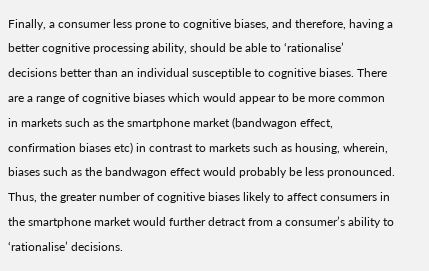Finally, a consumer less prone to cognitive biases, and therefore, having a better cognitive processing ability, should be able to ‘rationalise’ decisions better than an individual susceptible to cognitive biases. There are a range of cognitive biases which would appear to be more common in markets such as the smartphone market (bandwagon effect, confirmation biases etc) in contrast to markets such as housing, wherein, biases such as the bandwagon effect would probably be less pronounced. Thus, the greater number of cognitive biases likely to affect consumers in the smartphone market would further detract from a consumer’s ability to ‘rationalise’ decisions.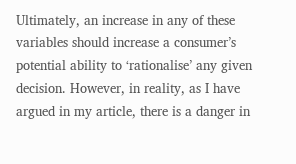Ultimately, an increase in any of these variables should increase a consumer’s potential ability to ‘rationalise’ any given decision. However, in reality, as I have argued in my article, there is a danger in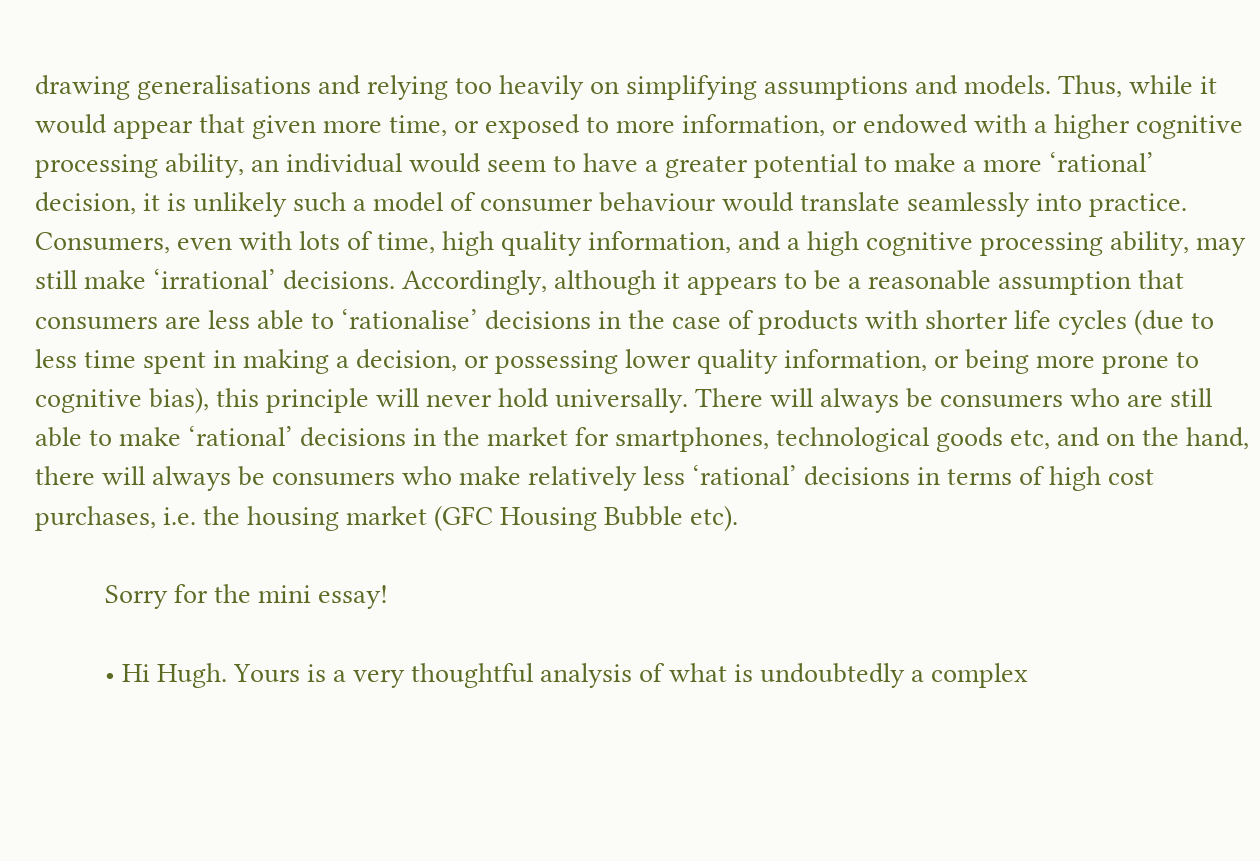drawing generalisations and relying too heavily on simplifying assumptions and models. Thus, while it would appear that given more time, or exposed to more information, or endowed with a higher cognitive processing ability, an individual would seem to have a greater potential to make a more ‘rational’ decision, it is unlikely such a model of consumer behaviour would translate seamlessly into practice. Consumers, even with lots of time, high quality information, and a high cognitive processing ability, may still make ‘irrational’ decisions. Accordingly, although it appears to be a reasonable assumption that consumers are less able to ‘rationalise’ decisions in the case of products with shorter life cycles (due to less time spent in making a decision, or possessing lower quality information, or being more prone to cognitive bias), this principle will never hold universally. There will always be consumers who are still able to make ‘rational’ decisions in the market for smartphones, technological goods etc, and on the hand, there will always be consumers who make relatively less ‘rational’ decisions in terms of high cost purchases, i.e. the housing market (GFC Housing Bubble etc).

          Sorry for the mini essay!

          • Hi Hugh. Yours is a very thoughtful analysis of what is undoubtedly a complex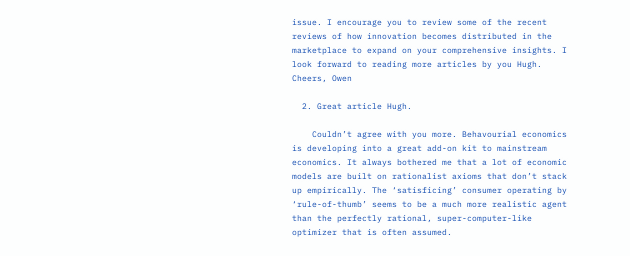issue. I encourage you to review some of the recent reviews of how innovation becomes distributed in the marketplace to expand on your comprehensive insights. I look forward to reading more articles by you Hugh. Cheers, Owen

  2. Great article Hugh.

    Couldn’t agree with you more. Behavourial economics is developing into a great add-on kit to mainstream economics. It always bothered me that a lot of economic models are built on rationalist axioms that don’t stack up empirically. The ‘satisficing’ consumer operating by ‘rule-of-thumb’ seems to be a much more realistic agent than the perfectly rational, super-computer-like optimizer that is often assumed.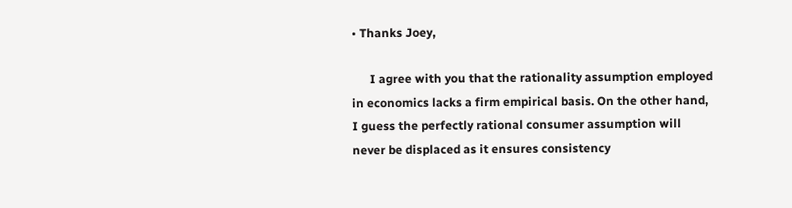• Thanks Joey,

      I agree with you that the rationality assumption employed in economics lacks a firm empirical basis. On the other hand, I guess the perfectly rational consumer assumption will never be displaced as it ensures consistency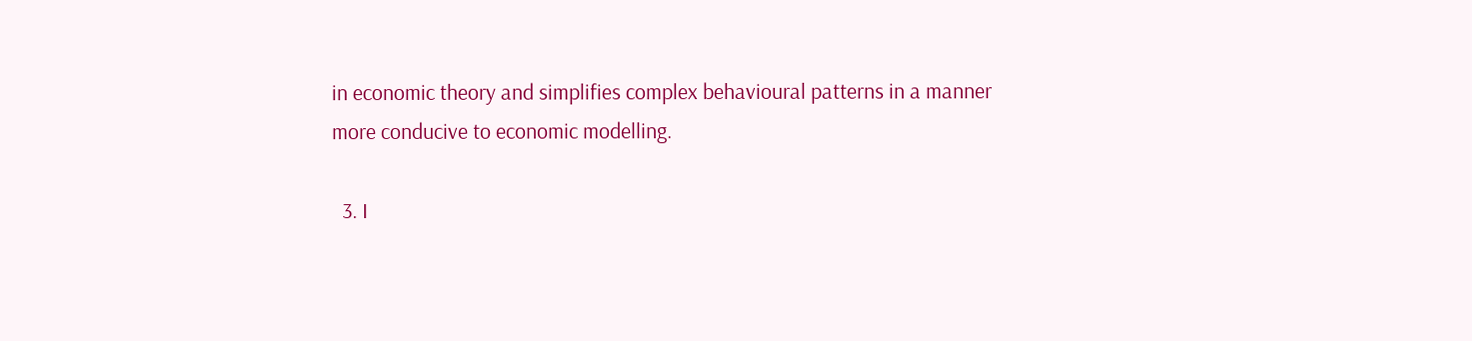in economic theory and simplifies complex behavioural patterns in a manner more conducive to economic modelling.

  3. I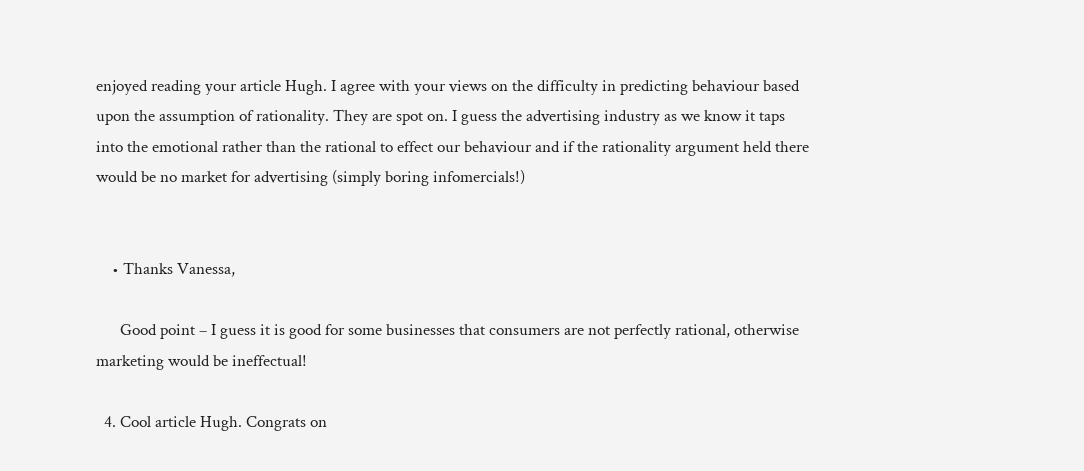enjoyed reading your article Hugh. I agree with your views on the difficulty in predicting behaviour based upon the assumption of rationality. They are spot on. I guess the advertising industry as we know it taps into the emotional rather than the rational to effect our behaviour and if the rationality argument held there would be no market for advertising (simply boring infomercials!)


    • Thanks Vanessa,

      Good point – I guess it is good for some businesses that consumers are not perfectly rational, otherwise marketing would be ineffectual!

  4. Cool article Hugh. Congrats on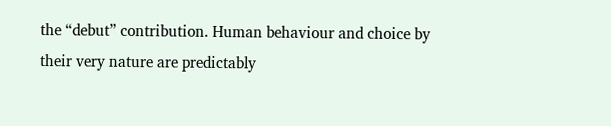the “debut” contribution. Human behaviour and choice by their very nature are predictably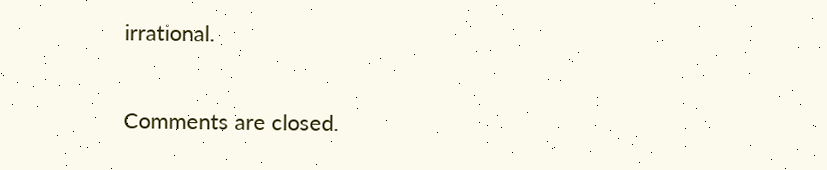irrational.

Comments are closed.